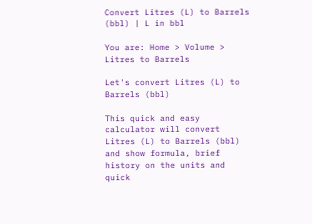Convert Litres (L) to Barrels (bbl) | L in bbl

You are: Home > Volume > Litres to Barrels

Let's convert Litres (L) to Barrels (bbl)

This quick and easy calculator will convert Litres (L) to Barrels (bbl) and show formula, brief history on the units and quick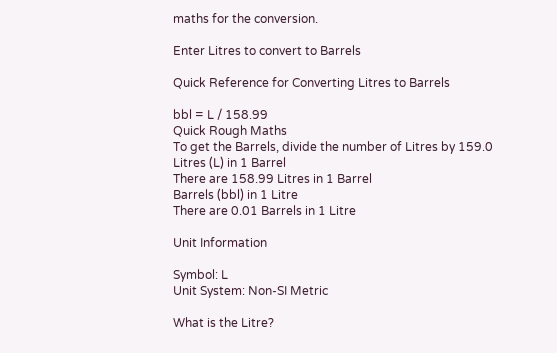maths for the conversion.

Enter Litres to convert to Barrels

Quick Reference for Converting Litres to Barrels

bbl = L / 158.99
Quick Rough Maths
To get the Barrels, divide the number of Litres by 159.0
Litres (L) in 1 Barrel
There are 158.99 Litres in 1 Barrel
Barrels (bbl) in 1 Litre
There are 0.01 Barrels in 1 Litre

Unit Information

Symbol: L
Unit System: Non-SI Metric

What is the Litre?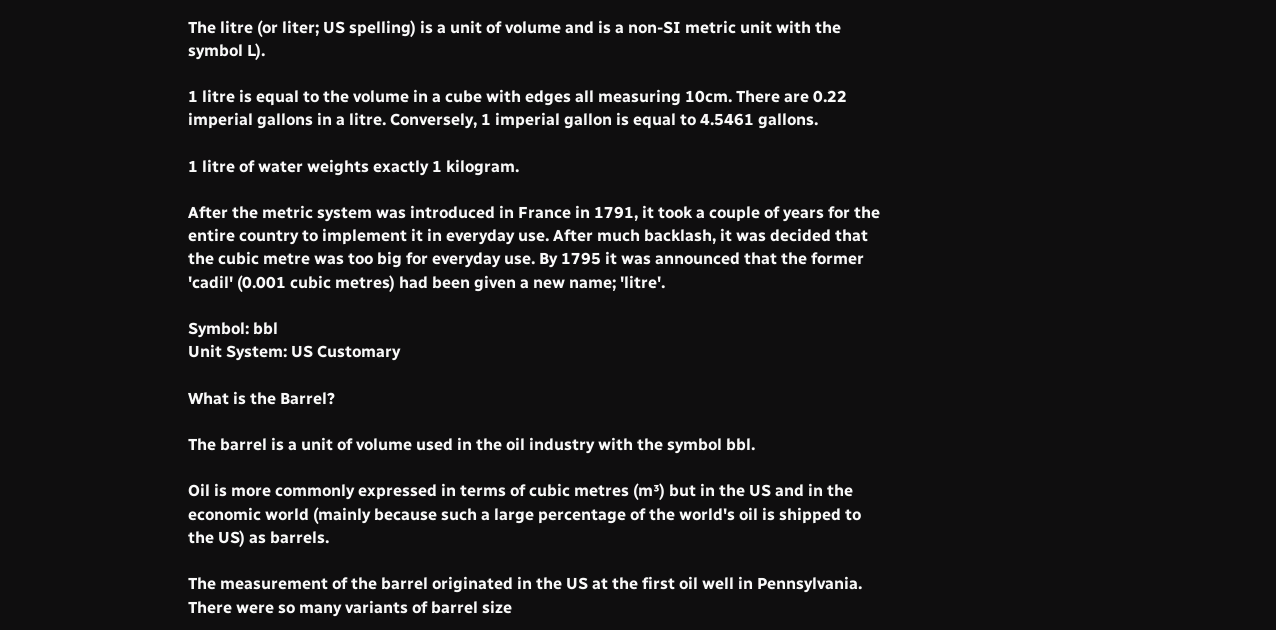The litre (or liter; US spelling) is a unit of volume and is a non-SI metric unit with the symbol L).

1 litre is equal to the volume in a cube with edges all measuring 10cm. There are 0.22 imperial gallons in a litre. Conversely, 1 imperial gallon is equal to 4.5461 gallons.

1 litre of water weights exactly 1 kilogram.

After the metric system was introduced in France in 1791, it took a couple of years for the entire country to implement it in everyday use. After much backlash, it was decided that the cubic metre was too big for everyday use. By 1795 it was announced that the former 'cadil' (0.001 cubic metres) had been given a new name; 'litre'.

Symbol: bbl
Unit System: US Customary

What is the Barrel?

The barrel is a unit of volume used in the oil industry with the symbol bbl.

Oil is more commonly expressed in terms of cubic metres (m³) but in the US and in the economic world (mainly because such a large percentage of the world's oil is shipped to the US) as barrels.

The measurement of the barrel originated in the US at the first oil well in Pennsylvania. There were so many variants of barrel size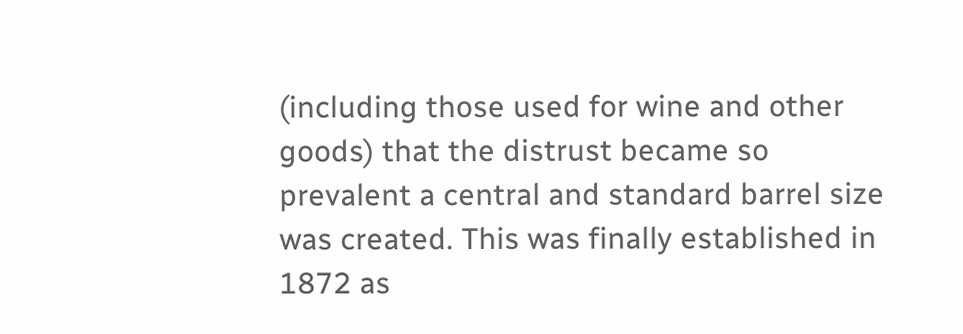(including those used for wine and other goods) that the distrust became so prevalent a central and standard barrel size was created. This was finally established in 1872 as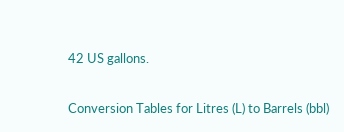42 US gallons.

Conversion Tables for Litres (L) to Barrels (bbl)